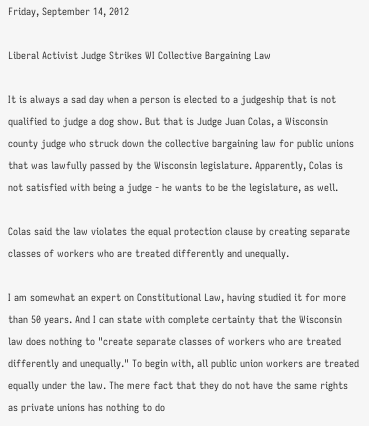Friday, September 14, 2012

Liberal Activist Judge Strikes WI Collective Bargaining Law

It is always a sad day when a person is elected to a judgeship that is not qualified to judge a dog show. But that is Judge Juan Colas, a Wisconsin county judge who struck down the collective bargaining law for public unions that was lawfully passed by the Wisconsin legislature. Apparently, Colas is not satisfied with being a judge - he wants to be the legislature, as well.

Colas said the law violates the equal protection clause by creating separate classes of workers who are treated differently and unequally.

I am somewhat an expert on Constitutional Law, having studied it for more than 50 years. And I can state with complete certainty that the Wisconsin law does nothing to "create separate classes of workers who are treated differently and unequally." To begin with, all public union workers are treated equally under the law. The mere fact that they do not have the same rights as private unions has nothing to do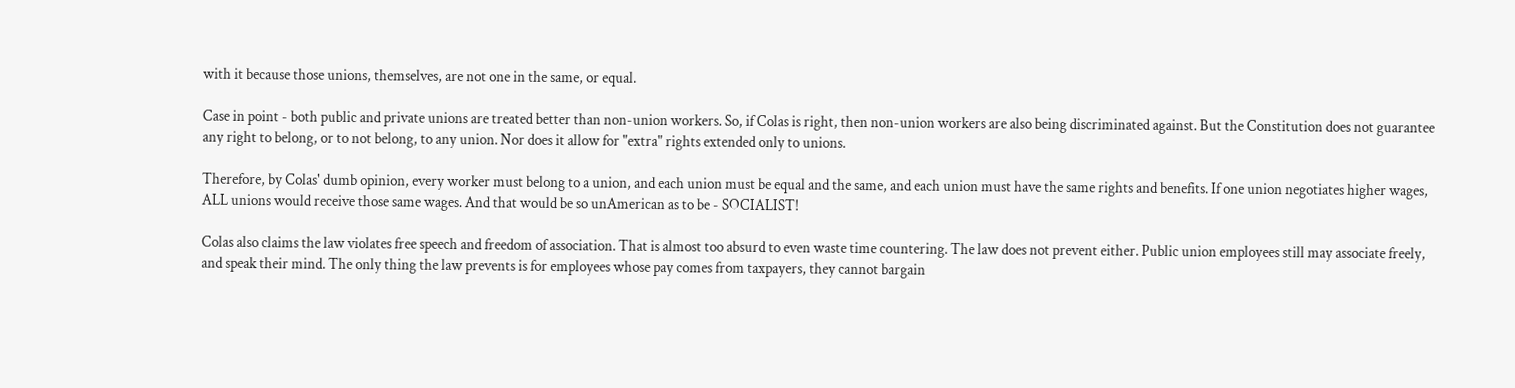with it because those unions, themselves, are not one in the same, or equal.

Case in point - both public and private unions are treated better than non-union workers. So, if Colas is right, then non-union workers are also being discriminated against. But the Constitution does not guarantee any right to belong, or to not belong, to any union. Nor does it allow for "extra" rights extended only to unions.

Therefore, by Colas' dumb opinion, every worker must belong to a union, and each union must be equal and the same, and each union must have the same rights and benefits. If one union negotiates higher wages, ALL unions would receive those same wages. And that would be so unAmerican as to be - SOCIALIST!

Colas also claims the law violates free speech and freedom of association. That is almost too absurd to even waste time countering. The law does not prevent either. Public union employees still may associate freely, and speak their mind. The only thing the law prevents is for employees whose pay comes from taxpayers, they cannot bargain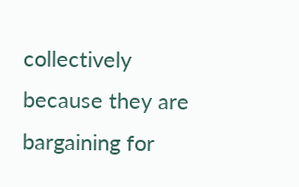collectively because they are bargaining for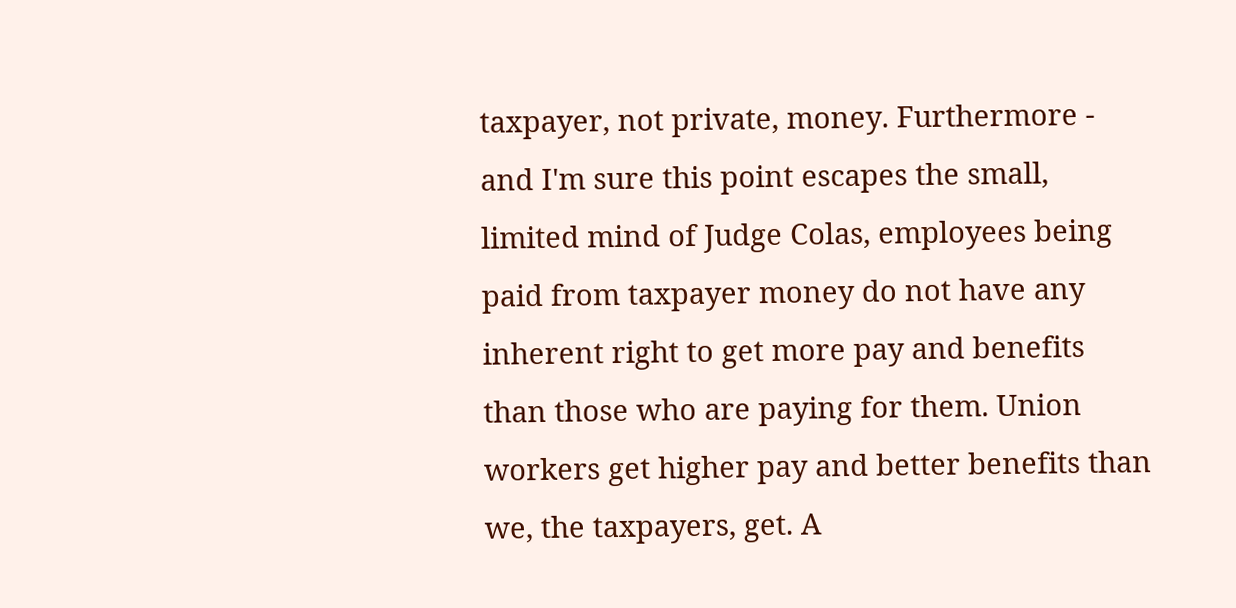taxpayer, not private, money. Furthermore - and I'm sure this point escapes the small, limited mind of Judge Colas, employees being paid from taxpayer money do not have any inherent right to get more pay and benefits than those who are paying for them. Union workers get higher pay and better benefits than we, the taxpayers, get. A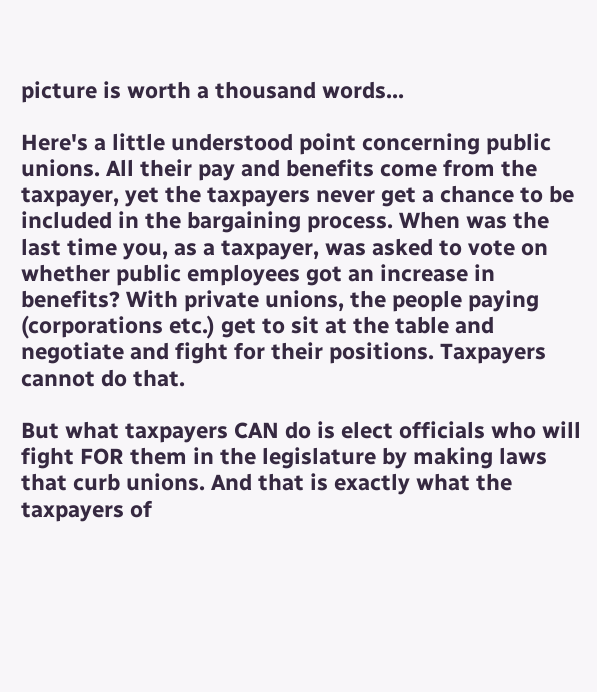picture is worth a thousand words...

Here's a little understood point concerning public unions. All their pay and benefits come from the taxpayer, yet the taxpayers never get a chance to be included in the bargaining process. When was the last time you, as a taxpayer, was asked to vote on whether public employees got an increase in benefits? With private unions, the people paying (corporations etc.) get to sit at the table and negotiate and fight for their positions. Taxpayers cannot do that.

But what taxpayers CAN do is elect officials who will fight FOR them in the legislature by making laws that curb unions. And that is exactly what the taxpayers of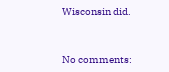Wisconsin did.


No comments: